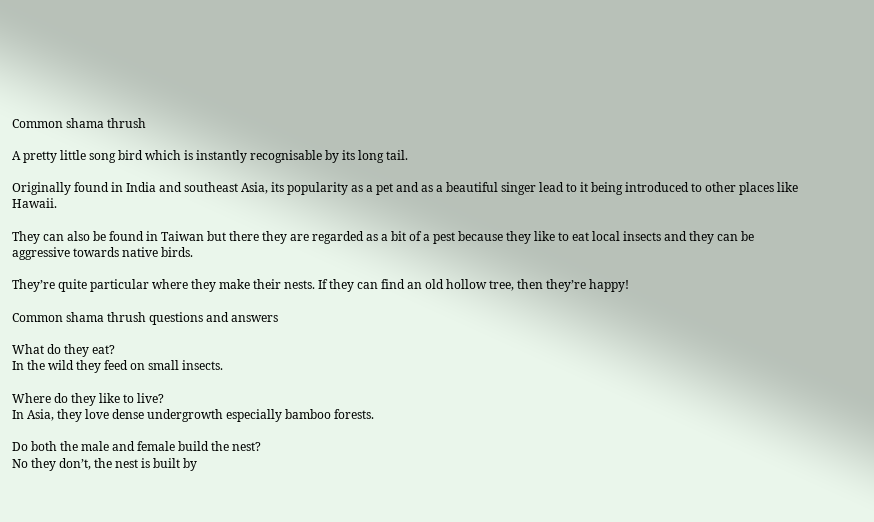Common shama thrush

A pretty little song bird which is instantly recognisable by its long tail.

Originally found in India and southeast Asia, its popularity as a pet and as a beautiful singer lead to it being introduced to other places like Hawaii.

They can also be found in Taiwan but there they are regarded as a bit of a pest because they like to eat local insects and they can be aggressive towards native birds.

They’re quite particular where they make their nests. If they can find an old hollow tree, then they’re happy!

Common shama thrush questions and answers

What do they eat?
In the wild they feed on small insects.

Where do they like to live?
In Asia, they love dense undergrowth especially bamboo forests.

Do both the male and female build the nest?
No they don’t, the nest is built by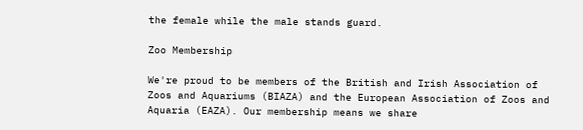the female while the male stands guard.

Zoo Membership

We're proud to be members of the British and Irish Association of Zoos and Aquariums (BIAZA) and the European Association of Zoos and Aquaria (EAZA). Our membership means we share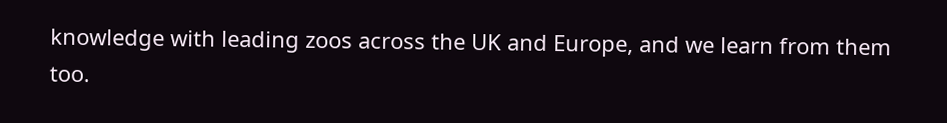knowledge with leading zoos across the UK and Europe, and we learn from them too.